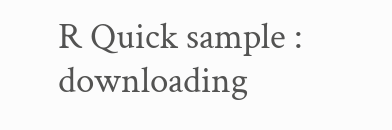R Quick sample : downloading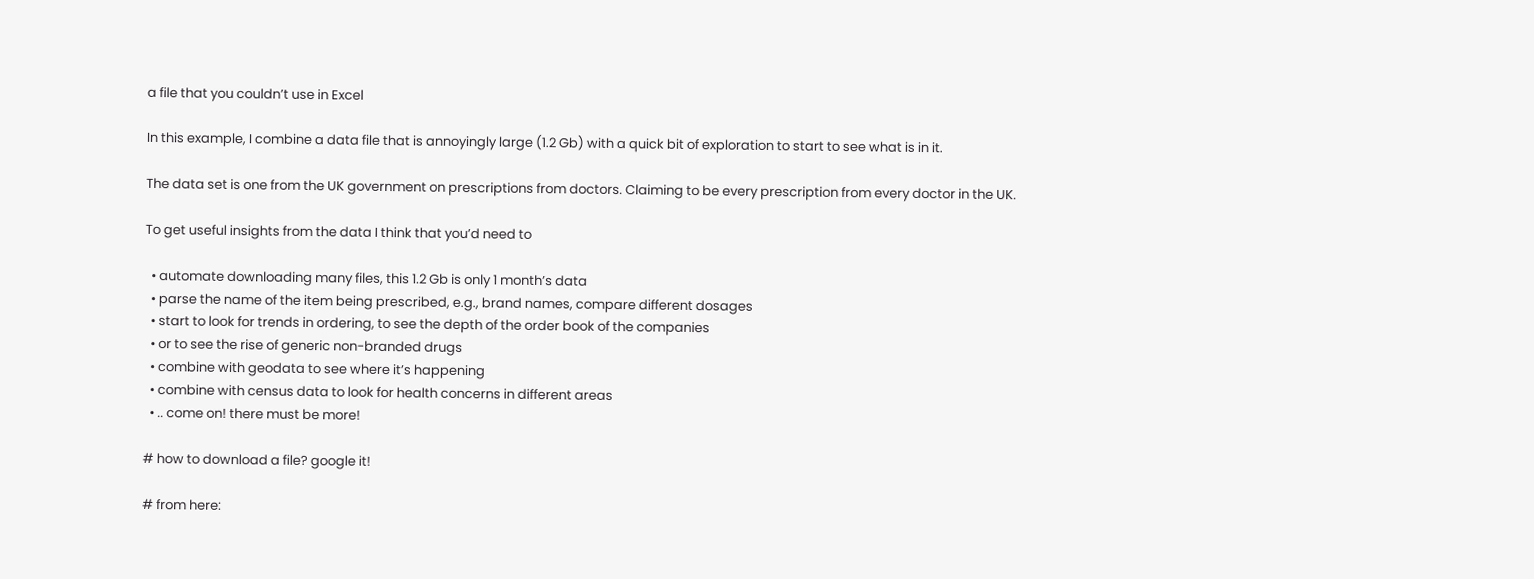a file that you couldn’t use in Excel

In this example, I combine a data file that is annoyingly large (1.2 Gb) with a quick bit of exploration to start to see what is in it.

The data set is one from the UK government on prescriptions from doctors. Claiming to be every prescription from every doctor in the UK.

To get useful insights from the data I think that you’d need to

  • automate downloading many files, this 1.2 Gb is only 1 month’s data
  • parse the name of the item being prescribed, e.g., brand names, compare different dosages
  • start to look for trends in ordering, to see the depth of the order book of the companies
  • or to see the rise of generic non-branded drugs
  • combine with geodata to see where it’s happening
  • combine with census data to look for health concerns in different areas
  • .. come on! there must be more!

# how to download a file? google it!

# from here: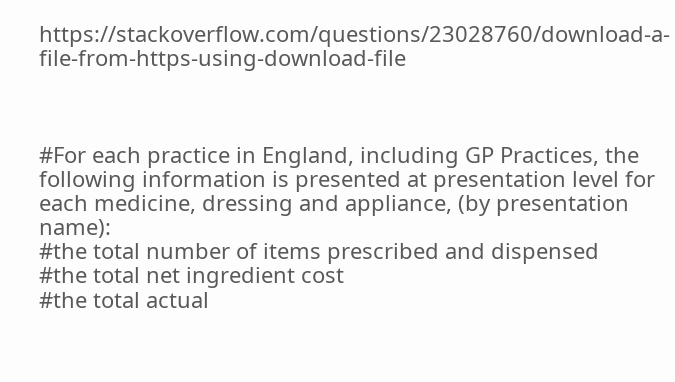https://stackoverflow.com/questions/23028760/download-a-file-from-https-using-download-file



#For each practice in England, including GP Practices, the following information is presented at presentation level for each medicine, dressing and appliance, (by presentation name):
#the total number of items prescribed and dispensed
#the total net ingredient cost
#the total actual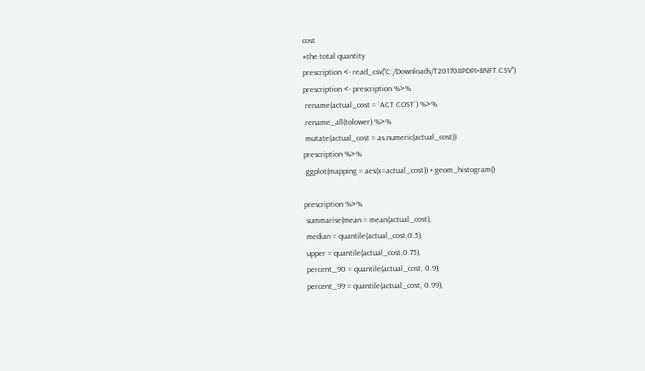cost
#the total quantity
prescription <- read_csv("C:/Downloads/T201708PDPI+BNFT.CSV")
prescription <- prescription %>%
 rename(actual_cost = `ACT COST`) %>%
 rename_all(tolower) %>%
 mutate(actual_cost = as.numeric(actual_cost))
prescription %>%
 ggplot(mapping = aes(x=actual_cost)) + geom_histogram()

prescription %>%
 summarise(mean = mean(actual_cost),
 median = quantile(actual_cost,0.5),
 upper = quantile(actual_cost,0.75),
 percent_90 = quantile(actual_cost, 0.9),
 percent_99 = quantile(actual_cost, 0.99),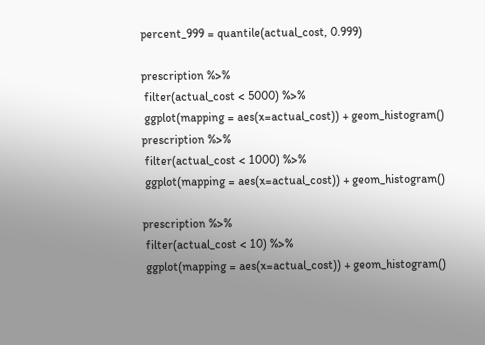percent_999 = quantile(actual_cost, 0.999)

prescription %>%
 filter(actual_cost < 5000) %>%
 ggplot(mapping = aes(x=actual_cost)) + geom_histogram()
prescription %>%
 filter(actual_cost < 1000) %>%
 ggplot(mapping = aes(x=actual_cost)) + geom_histogram()

prescription %>%
 filter(actual_cost < 10) %>%
 ggplot(mapping = aes(x=actual_cost)) + geom_histogram()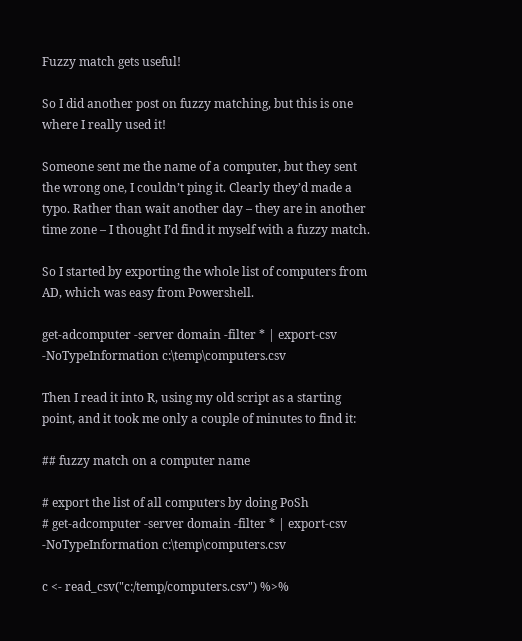Fuzzy match gets useful!

So I did another post on fuzzy matching, but this is one where I really used it!

Someone sent me the name of a computer, but they sent the wrong one, I couldn’t ping it. Clearly they’d made a typo. Rather than wait another day – they are in another time zone – I thought I’d find it myself with a fuzzy match.

So I started by exporting the whole list of computers from AD, which was easy from Powershell.

get-adcomputer -server domain -filter * | export-csv -NoTypeInformation c:\temp\computers.csv

Then I read it into R, using my old script as a starting point, and it took me only a couple of minutes to find it:

## fuzzy match on a computer name

# export the list of all computers by doing PoSh
# get-adcomputer -server domain -filter * | export-csv -NoTypeInformation c:\temp\computers.csv

c <- read_csv("c:/temp/computers.csv") %>%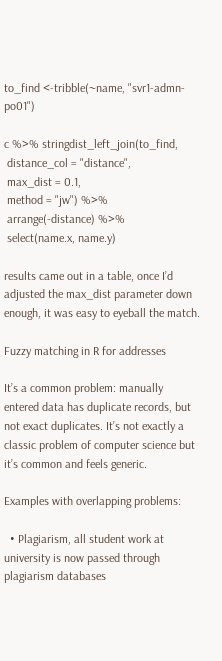to_find <-tribble(~name, "svr1-admn-po01")

c %>% stringdist_left_join(to_find,
 distance_col = "distance",
 max_dist = 0.1,
 method = "jw") %>%
 arrange(-distance) %>%
 select(name.x, name.y)

results came out in a table, once I’d adjusted the max_dist parameter down enough, it was easy to eyeball the match.

Fuzzy matching in R for addresses

It’s a common problem: manually entered data has duplicate records, but not exact duplicates. It’s not exactly a classic problem of computer science but it’s common and feels generic.

Examples with overlapping problems:

  • Plagiarism, all student work at university is now passed through plagiarism databases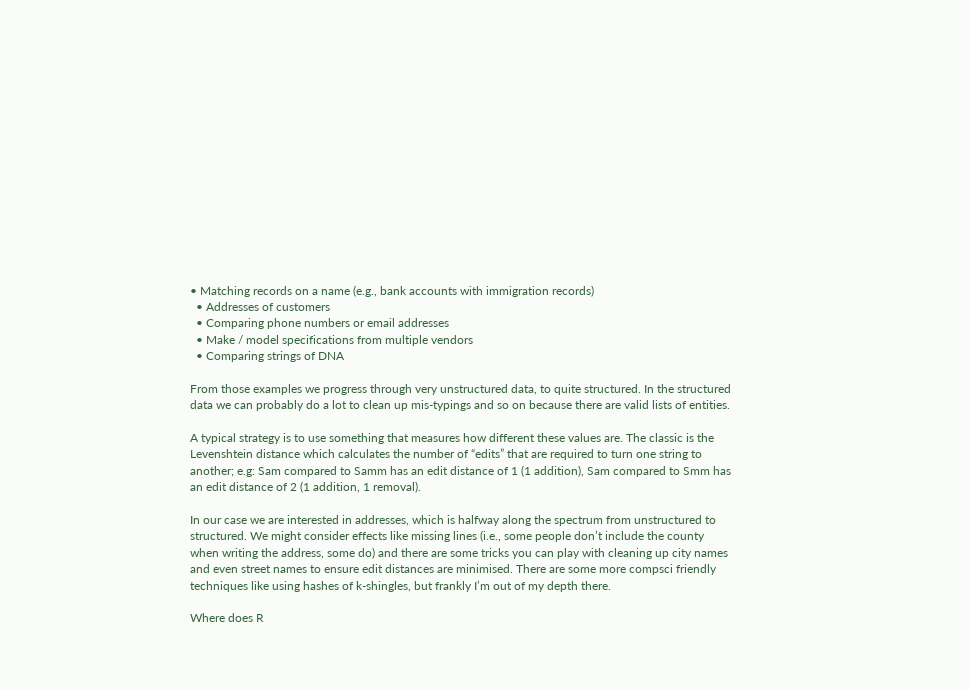• Matching records on a name (e.g., bank accounts with immigration records)
  • Addresses of customers
  • Comparing phone numbers or email addresses
  • Make / model specifications from multiple vendors
  • Comparing strings of DNA

From those examples we progress through very unstructured data, to quite structured. In the structured data we can probably do a lot to clean up mis-typings and so on because there are valid lists of entities.

A typical strategy is to use something that measures how different these values are. The classic is the Levenshtein distance which calculates the number of “edits” that are required to turn one string to another; e.g: Sam compared to Samm has an edit distance of 1 (1 addition), Sam compared to Smm has an edit distance of 2 (1 addition, 1 removal).

In our case we are interested in addresses, which is halfway along the spectrum from unstructured to structured. We might consider effects like missing lines (i.e., some people don’t include the county when writing the address, some do) and there are some tricks you can play with cleaning up city names and even street names to ensure edit distances are minimised. There are some more compsci friendly techniques like using hashes of k-shingles, but frankly I’m out of my depth there.

Where does R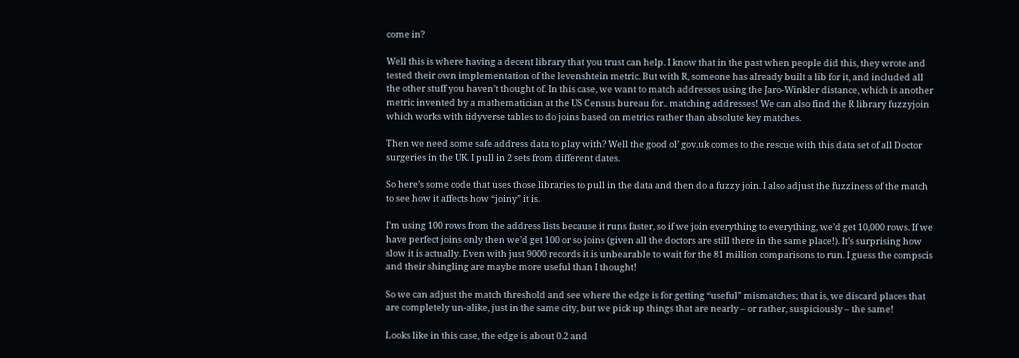come in?

Well this is where having a decent library that you trust can help. I know that in the past when people did this, they wrote and tested their own implementation of the levenshtein metric. But with R, someone has already built a lib for it, and included all the other stuff you haven’t thought of. In this case, we want to match addresses using the Jaro-Winkler distance, which is another metric invented by a mathematician at the US Census bureau for.. matching addresses! We can also find the R library fuzzyjoin which works with tidyverse tables to do joins based on metrics rather than absolute key matches.

Then we need some safe address data to play with? Well the good ol’ gov.uk comes to the rescue with this data set of all Doctor surgeries in the UK. I pull in 2 sets from different dates.

So here’s some code that uses those libraries to pull in the data and then do a fuzzy join. I also adjust the fuzziness of the match to see how it affects how “joiny” it is.

I’m using 100 rows from the address lists because it runs faster, so if we join everything to everything, we’d get 10,000 rows. If we have perfect joins only then we’d get 100 or so joins (given all the doctors are still there in the same place!). It’s surprising how slow it is actually. Even with just 9000 records it is unbearable to wait for the 81 million comparisons to run. I guess the compscis and their shingling are maybe more useful than I thought!

So we can adjust the match threshold and see where the edge is for getting “useful” mismatches; that is, we discard places that are completely un-alike, just in the same city, but we pick up things that are nearly – or rather, suspiciously – the same!

Looks like in this case, the edge is about 0.2 and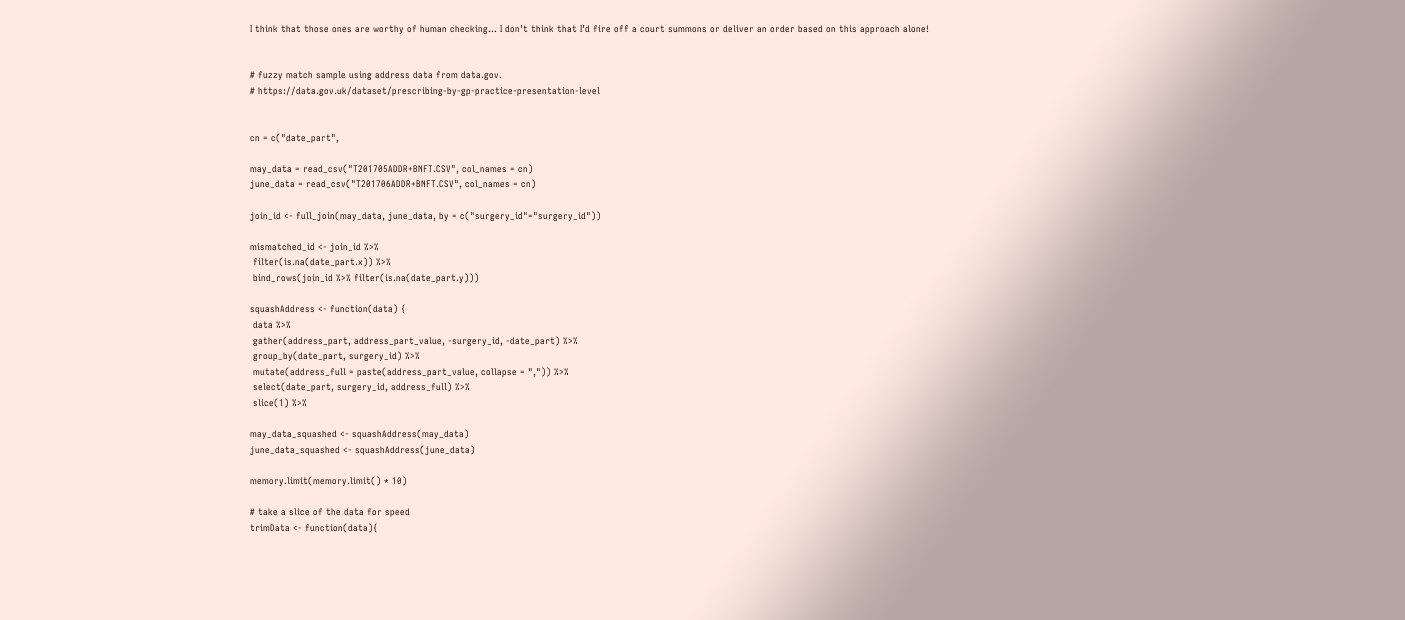I think that those ones are worthy of human checking… I don’t think that I’d fire off a court summons or deliver an order based on this approach alone!


# fuzzy match sample using address data from data.gov.
# https://data.gov.uk/dataset/prescribing-by-gp-practice-presentation-level


cn = c("date_part",

may_data = read_csv("T201705ADDR+BNFT.CSV", col_names = cn)
june_data = read_csv("T201706ADDR+BNFT.CSV", col_names = cn)

join_id <- full_join(may_data, june_data, by = c("surgery_id"="surgery_id"))

mismatched_id <- join_id %>%
 filter(is.na(date_part.x)) %>%
 bind_rows(join_id %>% filter(is.na(date_part.y)))

squashAddress <- function(data) {
 data %>%
 gather(address_part, address_part_value, -surgery_id, -date_part) %>%
 group_by(date_part, surgery_id) %>%
 mutate(address_full = paste(address_part_value, collapse = ",")) %>%
 select(date_part, surgery_id, address_full) %>%
 slice(1) %>%

may_data_squashed <- squashAddress(may_data)
june_data_squashed <- squashAddress(june_data)

memory.limit(memory.limit() * 10)

# take a slice of the data for speed
trimData <- function(data){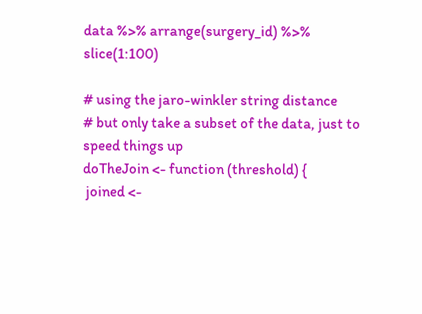data %>% arrange(surgery_id) %>% slice(1:100)

# using the jaro-winkler string distance
# but only take a subset of the data, just to speed things up
doTheJoin <- function (threshold) {
 joined <-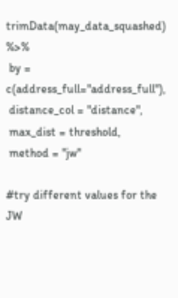trimData(may_data_squashed) %>%
 by = c(address_full="address_full"),
 distance_col = "distance",
 max_dist = threshold,
 method = "jw"

#try different values for the JW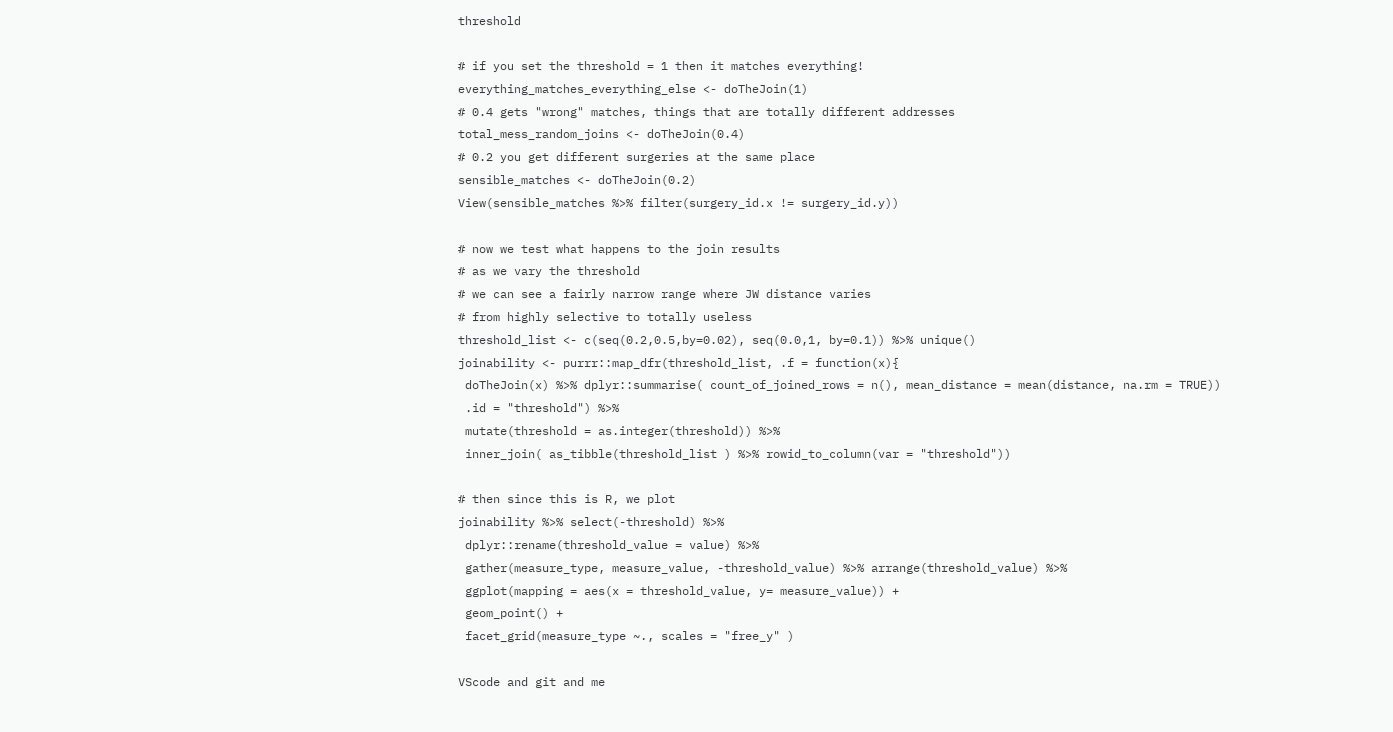threshold

# if you set the threshold = 1 then it matches everything!
everything_matches_everything_else <- doTheJoin(1)
# 0.4 gets "wrong" matches, things that are totally different addresses
total_mess_random_joins <- doTheJoin(0.4)
# 0.2 you get different surgeries at the same place
sensible_matches <- doTheJoin(0.2)
View(sensible_matches %>% filter(surgery_id.x != surgery_id.y))

# now we test what happens to the join results
# as we vary the threshold
# we can see a fairly narrow range where JW distance varies
# from highly selective to totally useless
threshold_list <- c(seq(0.2,0.5,by=0.02), seq(0.0,1, by=0.1)) %>% unique()
joinability <- purrr::map_dfr(threshold_list, .f = function(x){
 doTheJoin(x) %>% dplyr::summarise( count_of_joined_rows = n(), mean_distance = mean(distance, na.rm = TRUE))
 .id = "threshold") %>%
 mutate(threshold = as.integer(threshold)) %>%
 inner_join( as_tibble(threshold_list ) %>% rowid_to_column(var = "threshold"))

# then since this is R, we plot
joinability %>% select(-threshold) %>%
 dplyr::rename(threshold_value = value) %>%
 gather(measure_type, measure_value, -threshold_value) %>% arrange(threshold_value) %>%
 ggplot(mapping = aes(x = threshold_value, y= measure_value)) +
 geom_point() +
 facet_grid(measure_type ~., scales = "free_y" )

VScode and git and me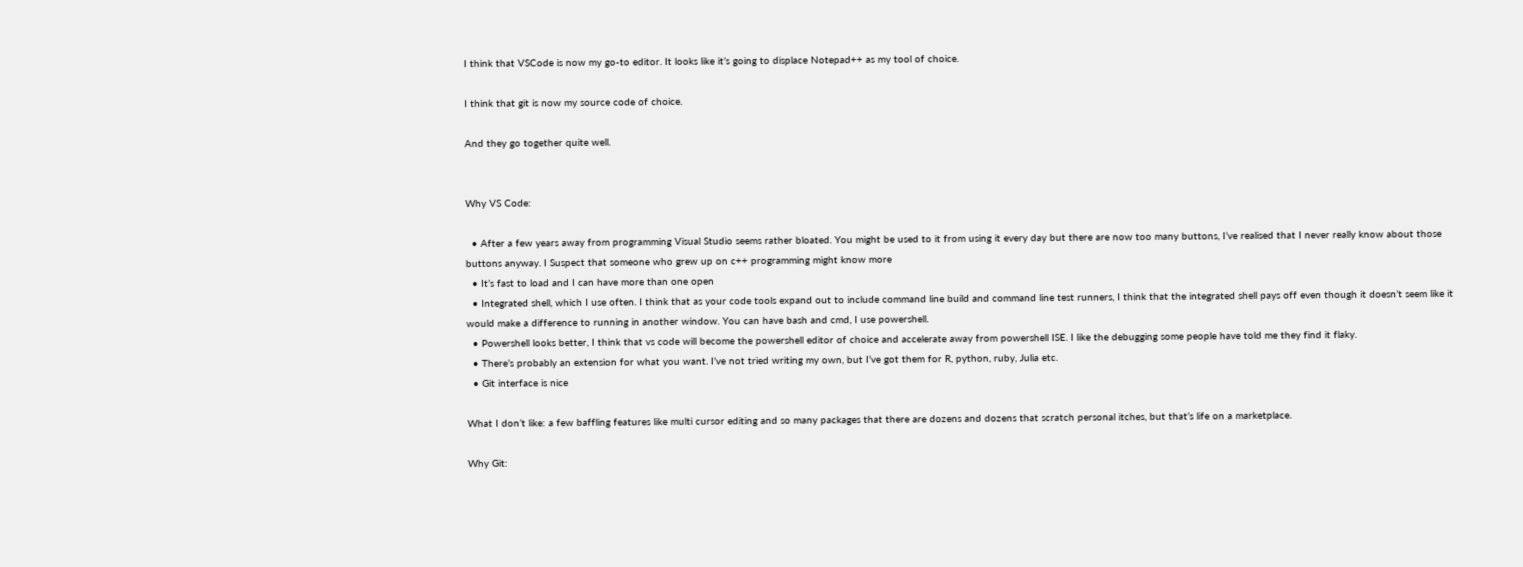I think that VSCode is now my go-to editor. It looks like it’s going to displace Notepad++ as my tool of choice.

I think that git is now my source code of choice.

And they go together quite well.


Why VS Code:

  • After a few years away from programming Visual Studio seems rather bloated. You might be used to it from using it every day but there are now too many buttons, I’ve realised that I never really know about those buttons anyway. I Suspect that someone who grew up on c++ programming might know more
  • It’s fast to load and I can have more than one open
  • Integrated shell, which I use often. I think that as your code tools expand out to include command line build and command line test runners, I think that the integrated shell pays off even though it doesn’t seem like it would make a difference to running in another window. You can have bash and cmd, I use powershell.
  • Powershell looks better, I think that vs code will become the powershell editor of choice and accelerate away from powershell ISE. I like the debugging some people have told me they find it flaky.
  • There’s probably an extension for what you want. I’ve not tried writing my own, but I’ve got them for R, python, ruby, Julia etc.
  • Git interface is nice

What I don’t like: a few baffling features like multi cursor editing and so many packages that there are dozens and dozens that scratch personal itches, but that’s life on a marketplace.

Why Git: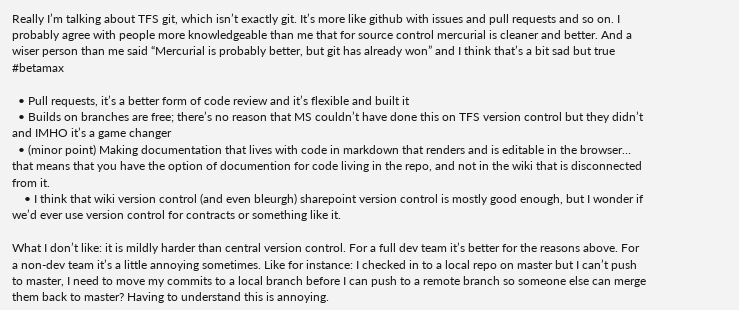Really I’m talking about TFS git, which isn’t exactly git. It’s more like github with issues and pull requests and so on. I probably agree with people more knowledgeable than me that for source control mercurial is cleaner and better. And a wiser person than me said “Mercurial is probably better, but git has already won” and I think that’s a bit sad but true #betamax

  • Pull requests, it’s a better form of code review and it’s flexible and built it
  • Builds on branches are free; there’s no reason that MS couldn’t have done this on TFS version control but they didn’t and IMHO it’s a game changer
  • (minor point) Making documentation that lives with code in markdown that renders and is editable in the browser… that means that you have the option of documention for code living in the repo, and not in the wiki that is disconnected from it.
    • I think that wiki version control (and even bleurgh) sharepoint version control is mostly good enough, but I wonder if we’d ever use version control for contracts or something like it.

What I don’t like: it is mildly harder than central version control. For a full dev team it’s better for the reasons above. For a non-dev team it’s a little annoying sometimes. Like for instance: I checked in to a local repo on master but I can’t push to master, I need to move my commits to a local branch before I can push to a remote branch so someone else can merge them back to master? Having to understand this is annoying.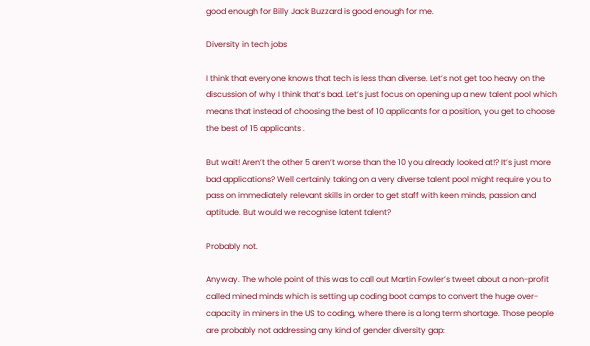good enough for Billy Jack Buzzard is good enough for me.

Diversity in tech jobs

I think that everyone knows that tech is less than diverse. Let’s not get too heavy on the discussion of why I think that’s bad. Let’s just focus on opening up a new talent pool which means that instead of choosing the best of 10 applicants for a position, you get to choose the best of 15 applicants .

But wait! Aren’t the other 5 aren’t worse than the 10 you already looked at!? It’s just more bad applications? Well certainly taking on a very diverse talent pool might require you to pass on immediately relevant skills in order to get staff with keen minds, passion and aptitude. But would we recognise latent talent?

Probably not.

Anyway. The whole point of this was to call out Martin Fowler’s tweet about a non-profit called mined minds which is setting up coding boot camps to convert the huge over-capacity in miners in the US to coding, where there is a long term shortage. Those people are probably not addressing any kind of gender diversity gap: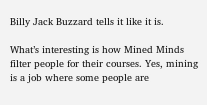Billy Jack Buzzard tells it like it is.

What’s interesting is how Mined Minds filter people for their courses. Yes, mining is a job where some people are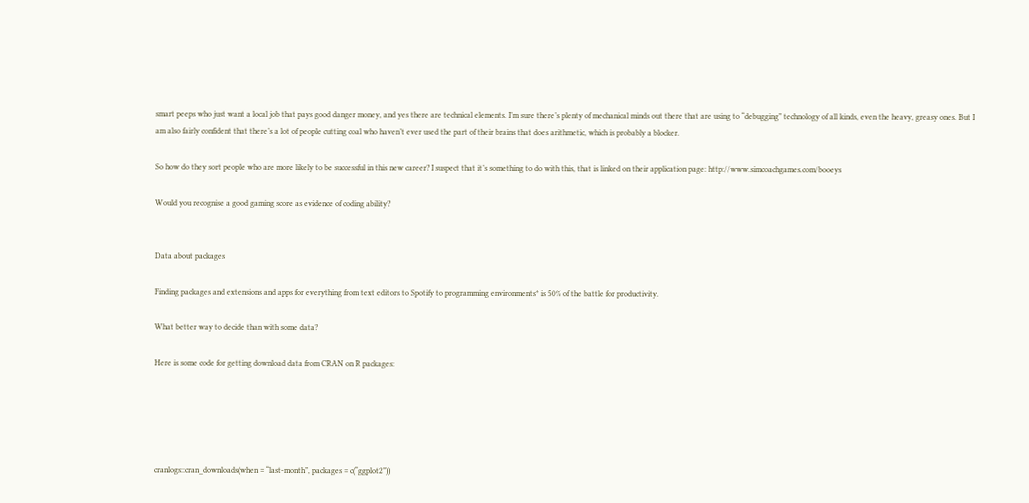smart peeps who just want a local job that pays good danger money, and yes there are technical elements. I’m sure there’s plenty of mechanical minds out there that are using to “debugging” technology of all kinds, even the heavy, greasy ones. But I am also fairly confident that there’s a lot of people cutting coal who haven’t ever used the part of their brains that does arithmetic, which is probably a blocker.

So how do they sort people who are more likely to be successful in this new career? I suspect that it’s something to do with this, that is linked on their application page: http://www.simcoachgames.com/booeys

Would you recognise a good gaming score as evidence of coding ability?


Data about packages

Finding packages and extensions and apps for everything from text editors to Spotify to programming environments* is 50% of the battle for productivity.

What better way to decide than with some data?

Here is some code for getting download data from CRAN on R packages:





cranlogs::cran_downloads(when = “last-month”, packages = c(“ggplot2”))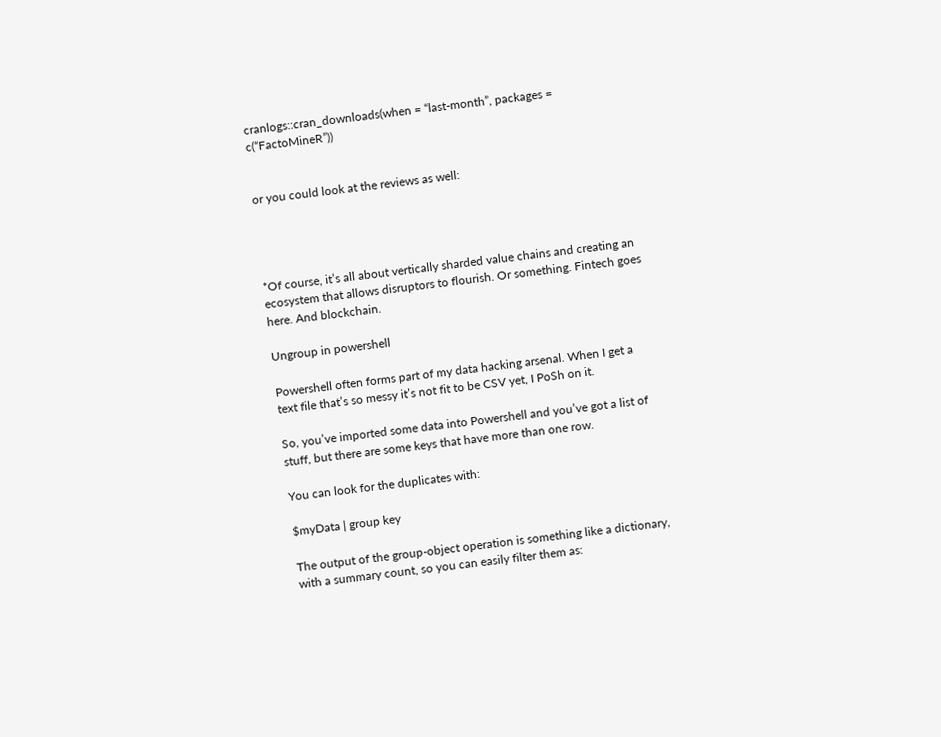cranlogs::cran_downloads(when = “last-month”, packages = c(“FactoMineR”))


or you could look at the reviews as well:




*Of course, it’s all about vertically sharded value chains and creating an ecosystem that allows disruptors to flourish. Or something. Fintech goes here. And blockchain.

Ungroup in powershell

Powershell often forms part of my data hacking arsenal. When I get a text file that’s so messy it’s not fit to be CSV yet, I PoSh on it.

So, you’ve imported some data into Powershell and you’ve got a list of stuff, but there are some keys that have more than one row.

You can look for the duplicates with:

$myData | group key

The output of the group-object operation is something like a dictionary, with a summary count, so you can easily filter them as: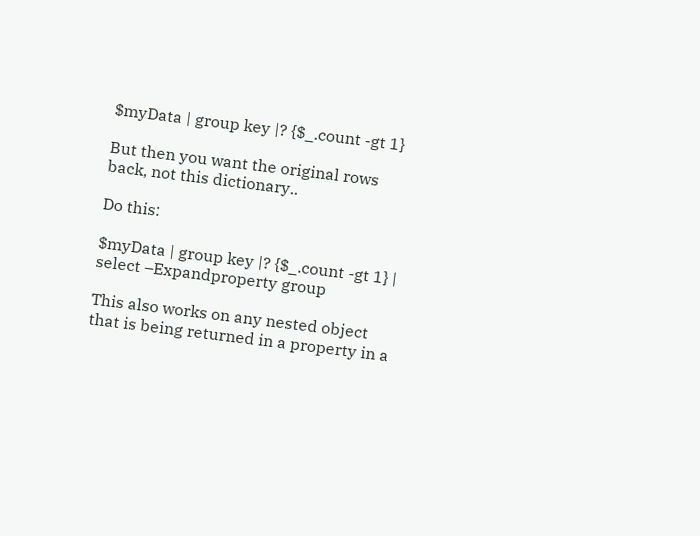$myData | group key |? {$_.count -gt 1}

But then you want the original rows back, not this dictionary..

Do this:

$myData | group key |? {$_.count -gt 1} | select –Expandproperty group

This also works on any nested object that is being returned in a property in a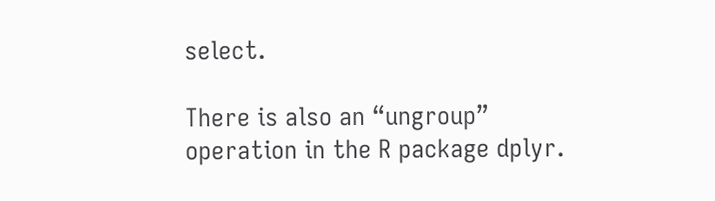select.

There is also an “ungroup” operation in the R package dplyr.